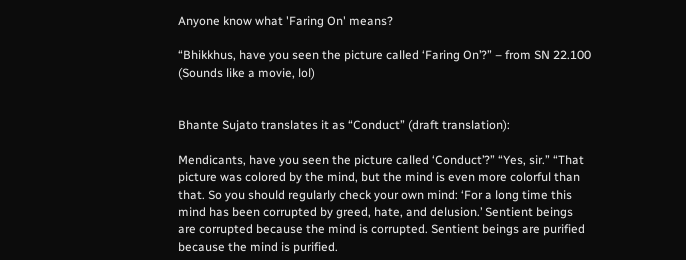Anyone know what 'Faring On' means?

“Bhikkhus, have you seen the picture called ‘Faring On’?” – from SN 22.100
(Sounds like a movie, lol)


Bhante Sujato translates it as “Conduct” (draft translation):

Mendicants, have you seen the picture called ‘Conduct’?” “Yes, sir.” “That picture was colored by the mind, but the mind is even more colorful than that. So you should regularly check your own mind: ‘For a long time this mind has been corrupted by greed, hate, and delusion.’ Sentient beings are corrupted because the mind is corrupted. Sentient beings are purified because the mind is purified.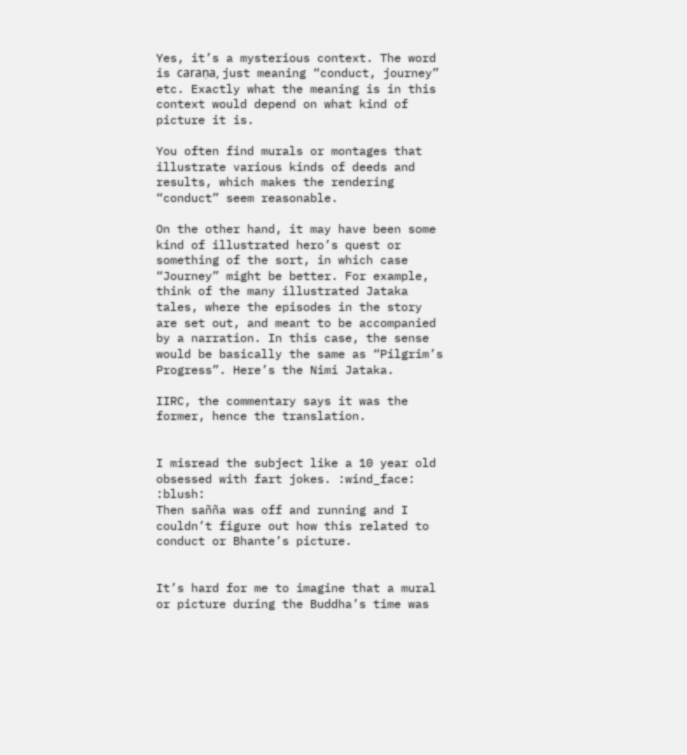Yes, it’s a mysterious context. The word is caraṇa, just meaning “conduct, journey” etc. Exactly what the meaning is in this context would depend on what kind of picture it is.

You often find murals or montages that illustrate various kinds of deeds and results, which makes the rendering “conduct” seem reasonable.

On the other hand, it may have been some kind of illustrated hero’s quest or something of the sort, in which case “Journey” might be better. For example, think of the many illustrated Jataka tales, where the episodes in the story are set out, and meant to be accompanied by a narration. In this case, the sense would be basically the same as “Pilgrim’s Progress”. Here’s the Nimi Jataka.

IIRC, the commentary says it was the former, hence the translation.


I misread the subject like a 10 year old obsessed with fart jokes. :wind_face: :blush:
Then sañña was off and running and I couldn’t figure out how this related to conduct or Bhante’s picture.


It’s hard for me to imagine that a mural or picture during the Buddha’s time was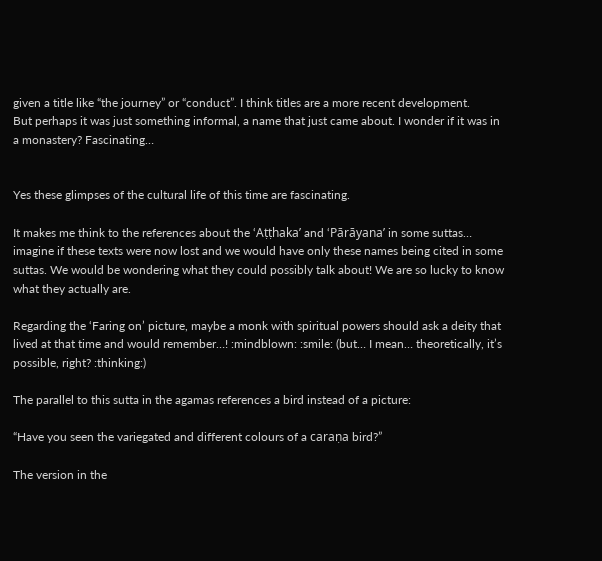given a title like “the journey” or “conduct”. I think titles are a more recent development.
But perhaps it was just something informal, a name that just came about. I wonder if it was in a monastery? Fascinating…


Yes these glimpses of the cultural life of this time are fascinating.

It makes me think to the references about the ‘Aṭṭhaka’ and ‘Pārāyana’ in some suttas… imagine if these texts were now lost and we would have only these names being cited in some suttas. We would be wondering what they could possibly talk about! We are so lucky to know what they actually are.

Regarding the ‘Faring on’ picture, maybe a monk with spiritual powers should ask a deity that lived at that time and would remember…! :mindblown: :smile: (but… I mean… theoretically, it’s possible, right? :thinking:)

The parallel to this sutta in the agamas references a bird instead of a picture:

“Have you seen the variegated and different colours of a caraṇa bird?”

The version in the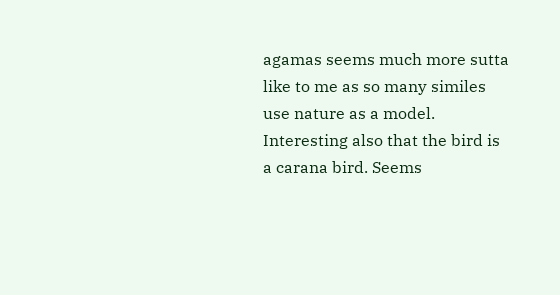agamas seems much more sutta like to me as so many similes use nature as a model. Interesting also that the bird is a carana bird. Seems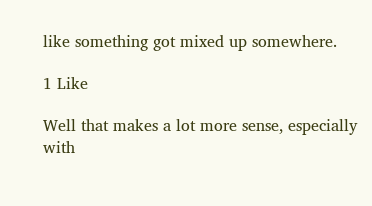like something got mixed up somewhere.

1 Like

Well that makes a lot more sense, especially with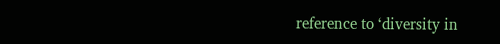reference to ‘diversity in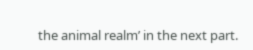the animal realm’ in the next part.